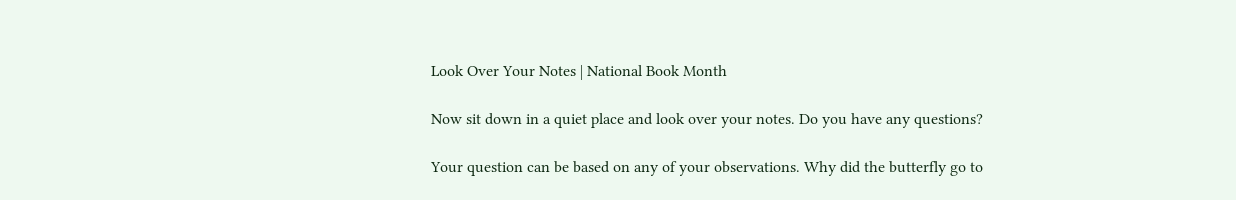Look Over Your Notes | National Book Month

Now sit down in a quiet place and look over your notes. Do you have any questions?

Your question can be based on any of your observations. Why did the butterfly go to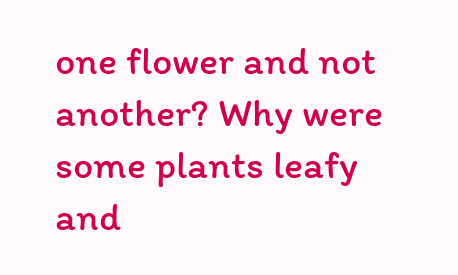one flower and not another? Why were some plants leafy and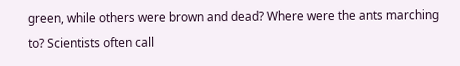green, while others were brown and dead? Where were the ants marching to? Scientists often call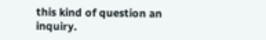this kind of question an inquiry.